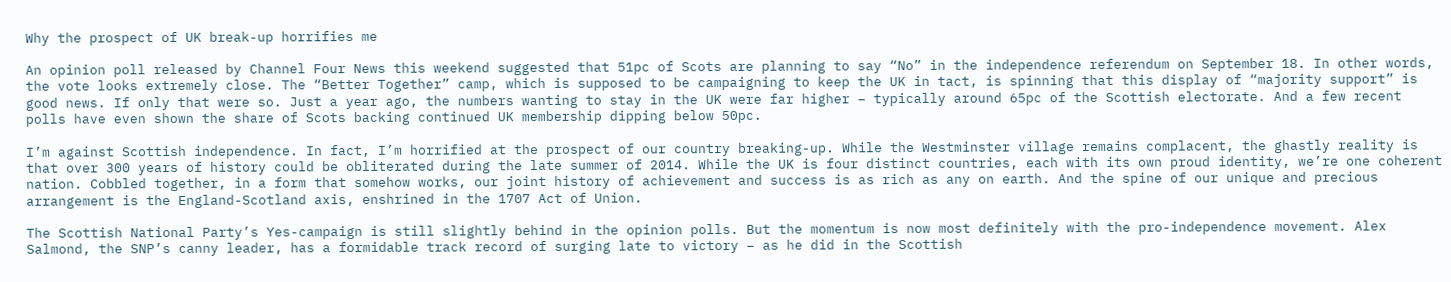Why the prospect of UK break-up horrifies me

An opinion poll released by Channel Four News this weekend suggested that 51pc of Scots are planning to say “No” in the independence referendum on September 18. In other words, the vote looks extremely close. The “Better Together” camp, which is supposed to be campaigning to keep the UK in tact, is spinning that this display of “majority support” is good news. If only that were so. Just a year ago, the numbers wanting to stay in the UK were far higher – typically around 65pc of the Scottish electorate. And a few recent polls have even shown the share of Scots backing continued UK membership dipping below 50pc.

I’m against Scottish independence. In fact, I’m horrified at the prospect of our country breaking-up. While the Westminster village remains complacent, the ghastly reality is that over 300 years of history could be obliterated during the late summer of 2014. While the UK is four distinct countries, each with its own proud identity, we’re one coherent nation. Cobbled together, in a form that somehow works, our joint history of achievement and success is as rich as any on earth. And the spine of our unique and precious arrangement is the England-Scotland axis, enshrined in the 1707 Act of Union.

The Scottish National Party’s Yes-campaign is still slightly behind in the opinion polls. But the momentum is now most definitely with the pro-independence movement. Alex Salmond, the SNP’s canny leader, has a formidable track record of surging late to victory – as he did in the Scottish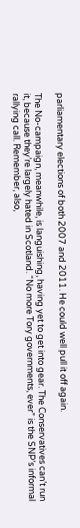parliamentary elections of both 2007 and 2011. He could well pull it off again.

The No-campaign, meanwhile, is languishing, having yet to get into gear. The Conservatives can’t run it, because they’re largely hated in Scotland. “No more Tory governments, ever” is the SNP’s informal rallying call. Remember, also,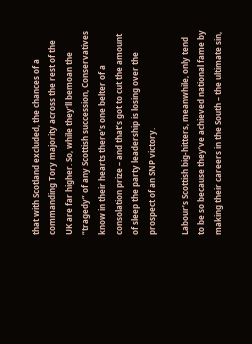that with Scotland excluded, the chances of a commanding Tory majority across the rest of the UK are far higher. So, while they’ll bemoan the “tragedy” of any Scottish succession, Conservatives know in their hearts there’s one belter of a consolation prize – and that’s got to cut the amount of sleep the party leadership is losing over the prospect of an SNP victory.

Labour’s Scottish big-hitters, meanwhile, only tend to be so because they’ve achieved national fame by making their careers in the South – the ultimate sin,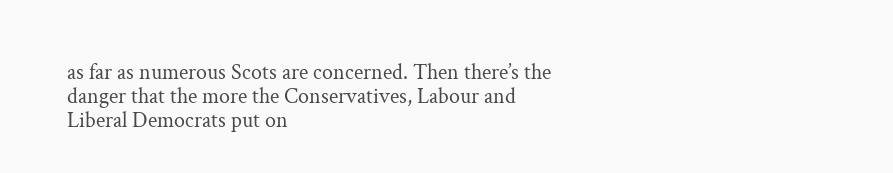as far as numerous Scots are concerned. Then there’s the danger that the more the Conservatives, Labour and Liberal Democrats put on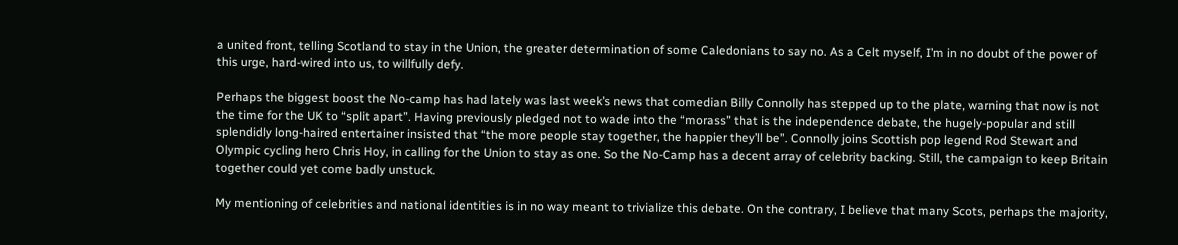a united front, telling Scotland to stay in the Union, the greater determination of some Caledonians to say no. As a Celt myself, I’m in no doubt of the power of this urge, hard-wired into us, to willfully defy.

Perhaps the biggest boost the No-camp has had lately was last week’s news that comedian Billy Connolly has stepped up to the plate, warning that now is not the time for the UK to “split apart”. Having previously pledged not to wade into the “morass” that is the independence debate, the hugely-popular and still splendidly long-haired entertainer insisted that “the more people stay together, the happier they’ll be”. Connolly joins Scottish pop legend Rod Stewart and Olympic cycling hero Chris Hoy, in calling for the Union to stay as one. So the No-Camp has a decent array of celebrity backing. Still, the campaign to keep Britain together could yet come badly unstuck.

My mentioning of celebrities and national identities is in no way meant to trivialize this debate. On the contrary, I believe that many Scots, perhaps the majority,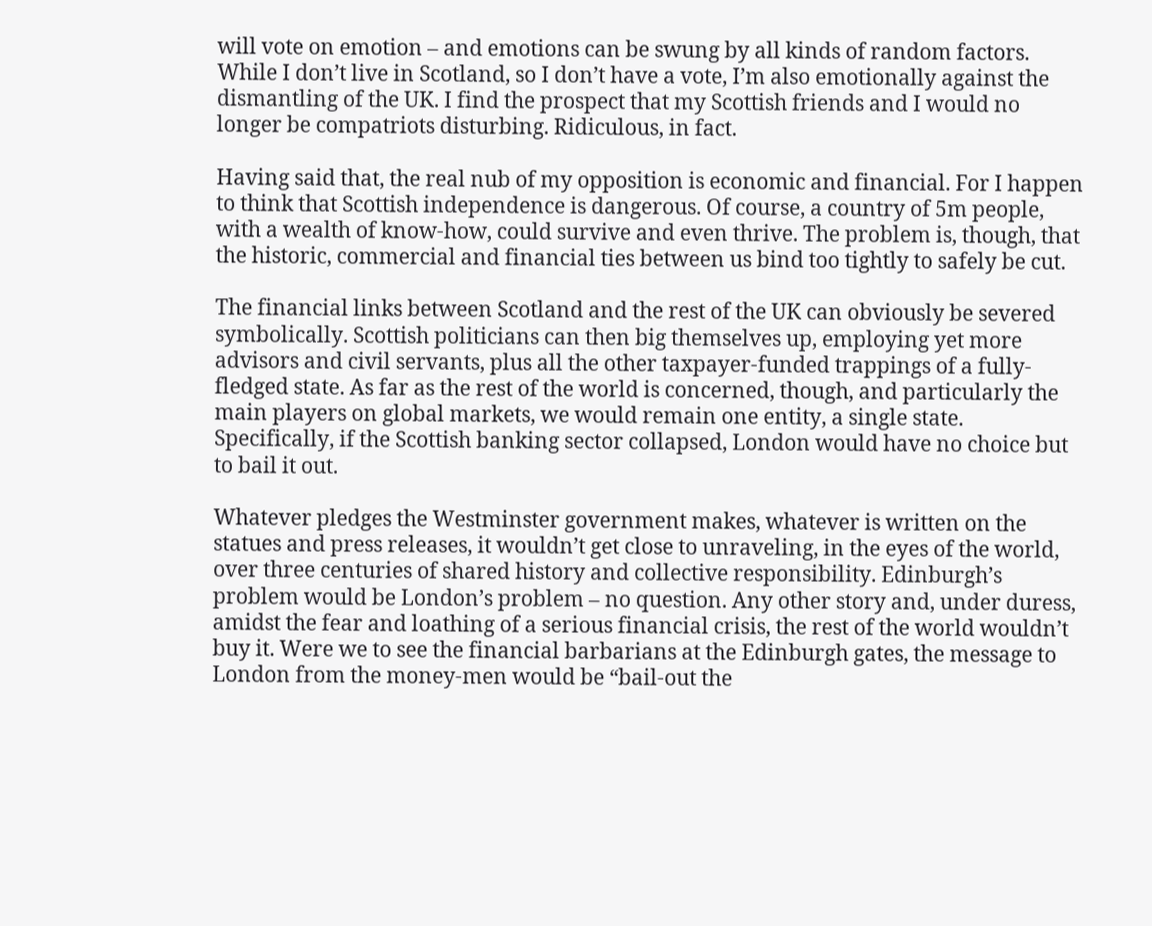will vote on emotion – and emotions can be swung by all kinds of random factors. While I don’t live in Scotland, so I don’t have a vote, I’m also emotionally against the dismantling of the UK. I find the prospect that my Scottish friends and I would no longer be compatriots disturbing. Ridiculous, in fact.

Having said that, the real nub of my opposition is economic and financial. For I happen to think that Scottish independence is dangerous. Of course, a country of 5m people, with a wealth of know-how, could survive and even thrive. The problem is, though, that the historic, commercial and financial ties between us bind too tightly to safely be cut.

The financial links between Scotland and the rest of the UK can obviously be severed symbolically. Scottish politicians can then big themselves up, employing yet more advisors and civil servants, plus all the other taxpayer-funded trappings of a fully-fledged state. As far as the rest of the world is concerned, though, and particularly the main players on global markets, we would remain one entity, a single state. Specifically, if the Scottish banking sector collapsed, London would have no choice but to bail it out.

Whatever pledges the Westminster government makes, whatever is written on the statues and press releases, it wouldn’t get close to unraveling, in the eyes of the world, over three centuries of shared history and collective responsibility. Edinburgh’s problem would be London’s problem – no question. Any other story and, under duress, amidst the fear and loathing of a serious financial crisis, the rest of the world wouldn’t buy it. Were we to see the financial barbarians at the Edinburgh gates, the message to London from the money-men would be “bail-out the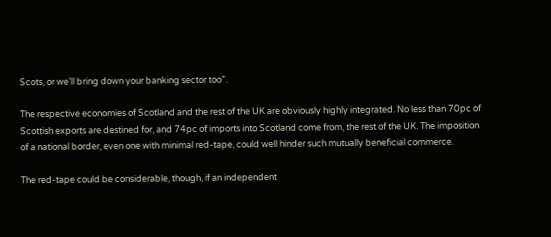Scots, or we’ll bring down your banking sector too”.

The respective economies of Scotland and the rest of the UK are obviously highly integrated. No less than 70pc of Scottish exports are destined for, and 74pc of imports into Scotland come from, the rest of the UK. The imposition of a national border, even one with minimal red-tape, could well hinder such mutually beneficial commerce.

The red-tape could be considerable, though, if an independent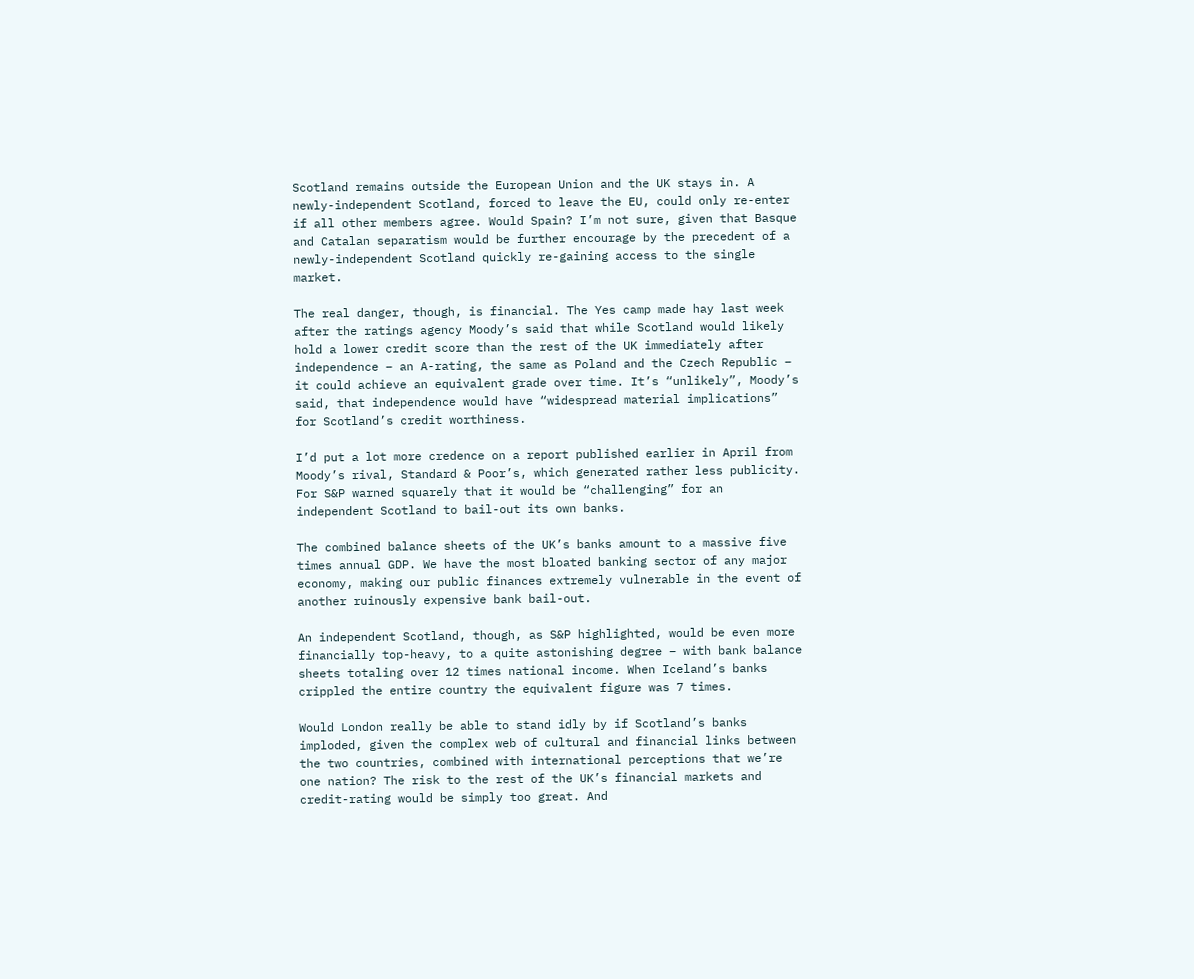Scotland remains outside the European Union and the UK stays in. A newly-independent Scotland, forced to leave the EU, could only re-enter if all other members agree. Would Spain? I’m not sure, given that Basque and Catalan separatism would be further encourage by the precedent of a newly-independent Scotland quickly re-gaining access to the single market.

The real danger, though, is financial. The Yes camp made hay last week after the ratings agency Moody’s said that while Scotland would likely hold a lower credit score than the rest of the UK immediately after independence – an A-rating, the same as Poland and the Czech Republic – it could achieve an equivalent grade over time. It’s “unlikely”, Moody’s said, that independence would have “widespread material implications” for Scotland’s credit worthiness.

I’d put a lot more credence on a report published earlier in April from Moody’s rival, Standard & Poor’s, which generated rather less publicity. For S&P warned squarely that it would be “challenging” for an independent Scotland to bail-out its own banks.

The combined balance sheets of the UK’s banks amount to a massive five times annual GDP. We have the most bloated banking sector of any major economy, making our public finances extremely vulnerable in the event of another ruinously expensive bank bail-out.

An independent Scotland, though, as S&P highlighted, would be even more financially top-heavy, to a quite astonishing degree – with bank balance sheets totaling over 12 times national income. When Iceland’s banks crippled the entire country the equivalent figure was 7 times.

Would London really be able to stand idly by if Scotland’s banks imploded, given the complex web of cultural and financial links between the two countries, combined with international perceptions that we’re one nation? The risk to the rest of the UK’s financial markets and credit-rating would be simply too great. And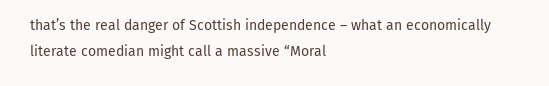that’s the real danger of Scottish independence – what an economically literate comedian might call a massive “Moral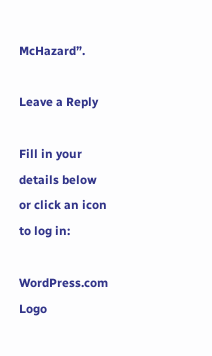McHazard”.

Leave a Reply

Fill in your details below or click an icon to log in:

WordPress.com Logo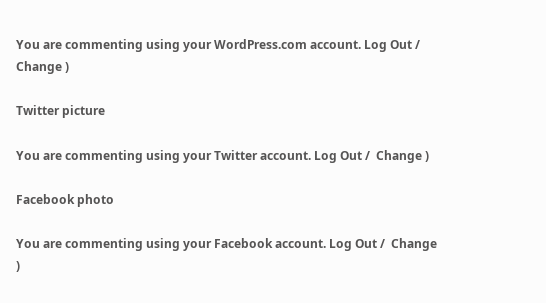You are commenting using your WordPress.com account. Log Out /  Change )

Twitter picture

You are commenting using your Twitter account. Log Out /  Change )

Facebook photo

You are commenting using your Facebook account. Log Out /  Change )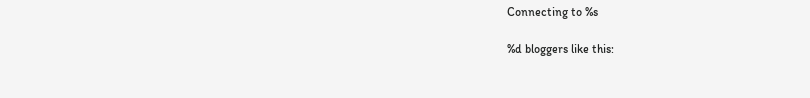Connecting to %s

%d bloggers like this: